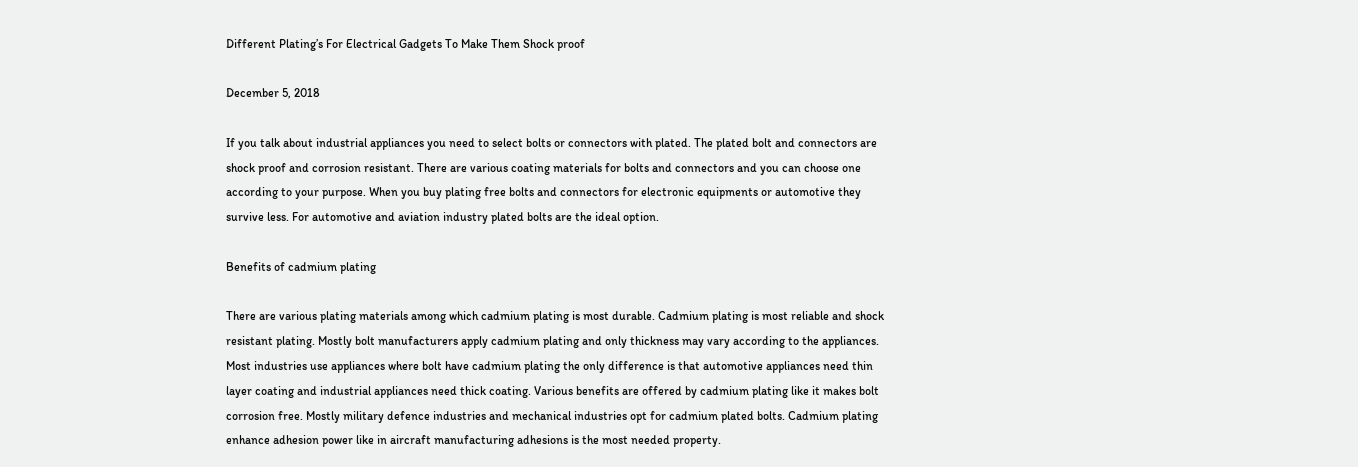Different Plating’s For Electrical Gadgets To Make Them Shock proof

December 5, 2018

If you talk about industrial appliances you need to select bolts or connectors with plated. The plated bolt and connectors are shock proof and corrosion resistant. There are various coating materials for bolts and connectors and you can choose one according to your purpose. When you buy plating free bolts and connectors for electronic equipments or automotive they survive less. For automotive and aviation industry plated bolts are the ideal option.

Benefits of cadmium plating

There are various plating materials among which cadmium plating is most durable. Cadmium plating is most reliable and shock resistant plating. Mostly bolt manufacturers apply cadmium plating and only thickness may vary according to the appliances. Most industries use appliances where bolt have cadmium plating the only difference is that automotive appliances need thin layer coating and industrial appliances need thick coating. Various benefits are offered by cadmium plating like it makes bolt corrosion free. Mostly military defence industries and mechanical industries opt for cadmium plated bolts. Cadmium plating enhance adhesion power like in aircraft manufacturing adhesions is the most needed property.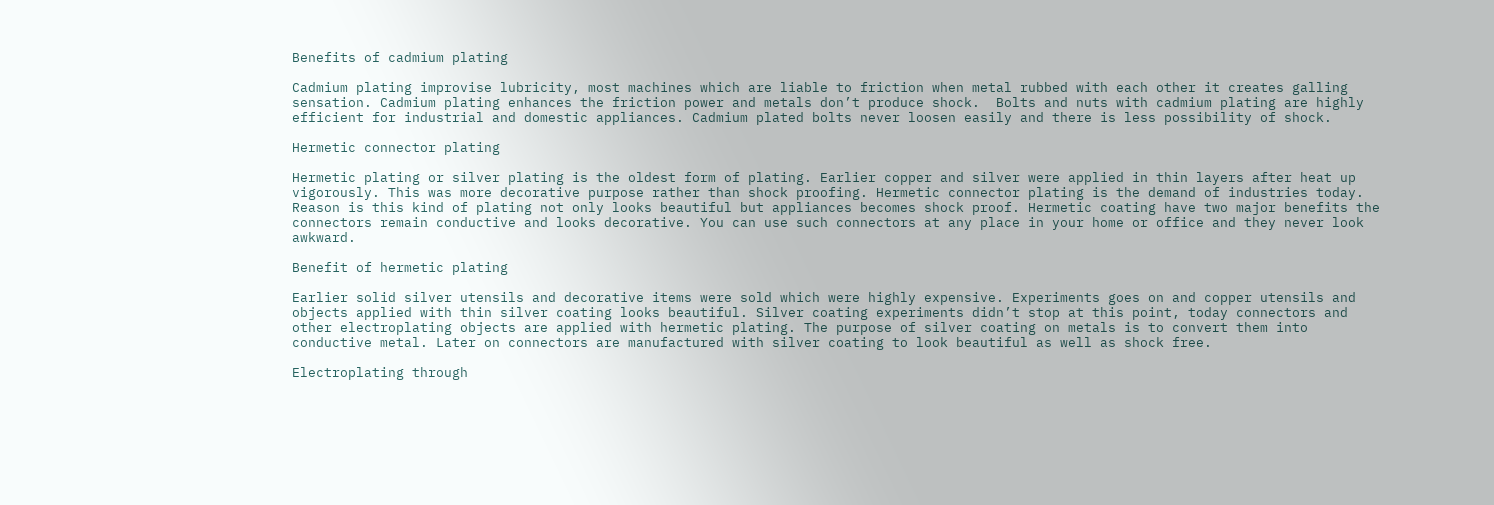Benefits of cadmium plating

Cadmium plating improvise lubricity, most machines which are liable to friction when metal rubbed with each other it creates galling sensation. Cadmium plating enhances the friction power and metals don’t produce shock.  Bolts and nuts with cadmium plating are highly efficient for industrial and domestic appliances. Cadmium plated bolts never loosen easily and there is less possibility of shock.

Hermetic connector plating

Hermetic plating or silver plating is the oldest form of plating. Earlier copper and silver were applied in thin layers after heat up vigorously. This was more decorative purpose rather than shock proofing. Hermetic connector plating is the demand of industries today. Reason is this kind of plating not only looks beautiful but appliances becomes shock proof. Hermetic coating have two major benefits the connectors remain conductive and looks decorative. You can use such connectors at any place in your home or office and they never look awkward.

Benefit of hermetic plating

Earlier solid silver utensils and decorative items were sold which were highly expensive. Experiments goes on and copper utensils and objects applied with thin silver coating looks beautiful. Silver coating experiments didn’t stop at this point, today connectors and other electroplating objects are applied with hermetic plating. The purpose of silver coating on metals is to convert them into conductive metal. Later on connectors are manufactured with silver coating to look beautiful as well as shock free.

Electroplating through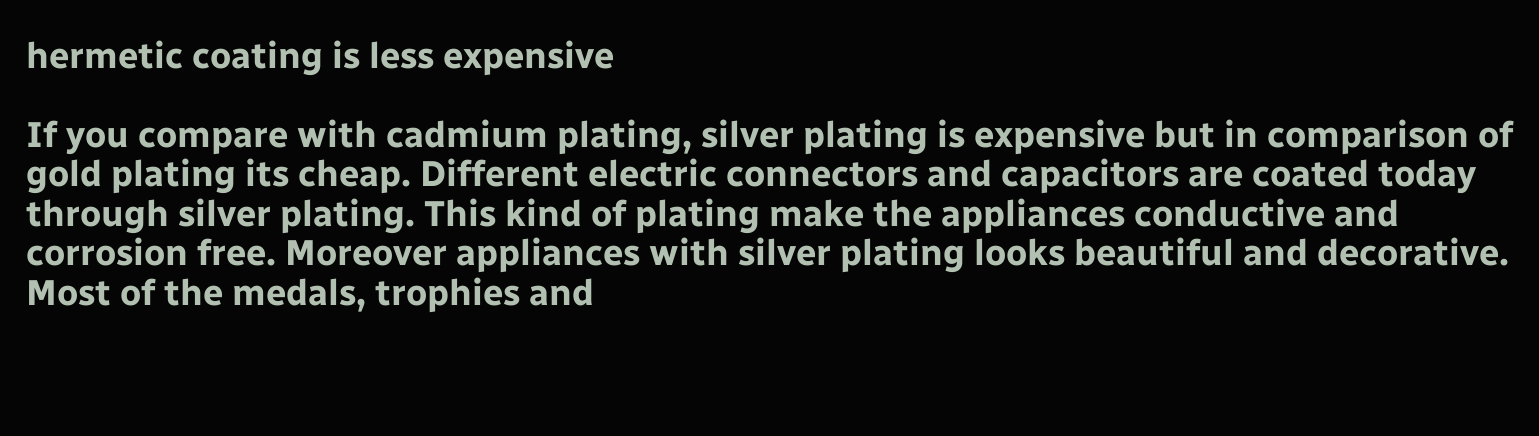hermetic coating is less expensive

If you compare with cadmium plating, silver plating is expensive but in comparison of gold plating its cheap. Different electric connectors and capacitors are coated today through silver plating. This kind of plating make the appliances conductive and corrosion free. Moreover appliances with silver plating looks beautiful and decorative. Most of the medals, trophies and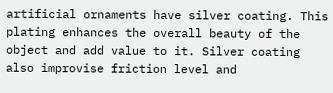artificial ornaments have silver coating. This plating enhances the overall beauty of the object and add value to it. Silver coating also improvise friction level and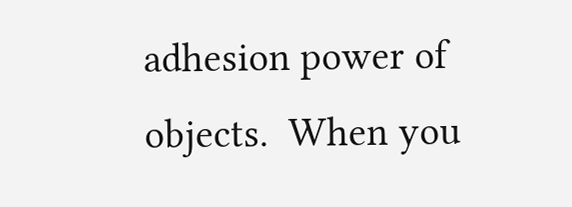adhesion power of objects.  When you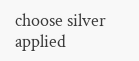choose silver applied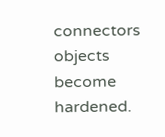connectors objects become hardened.